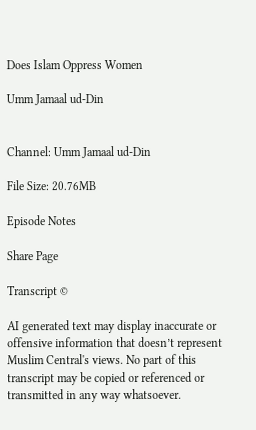Does Islam Oppress Women

Umm Jamaal ud-Din


Channel: Umm Jamaal ud-Din

File Size: 20.76MB

Episode Notes

Share Page

Transcript ©

AI generated text may display inaccurate or offensive information that doesn’t represent Muslim Central's views. No part of this transcript may be copied or referenced or transmitted in any way whatsoever.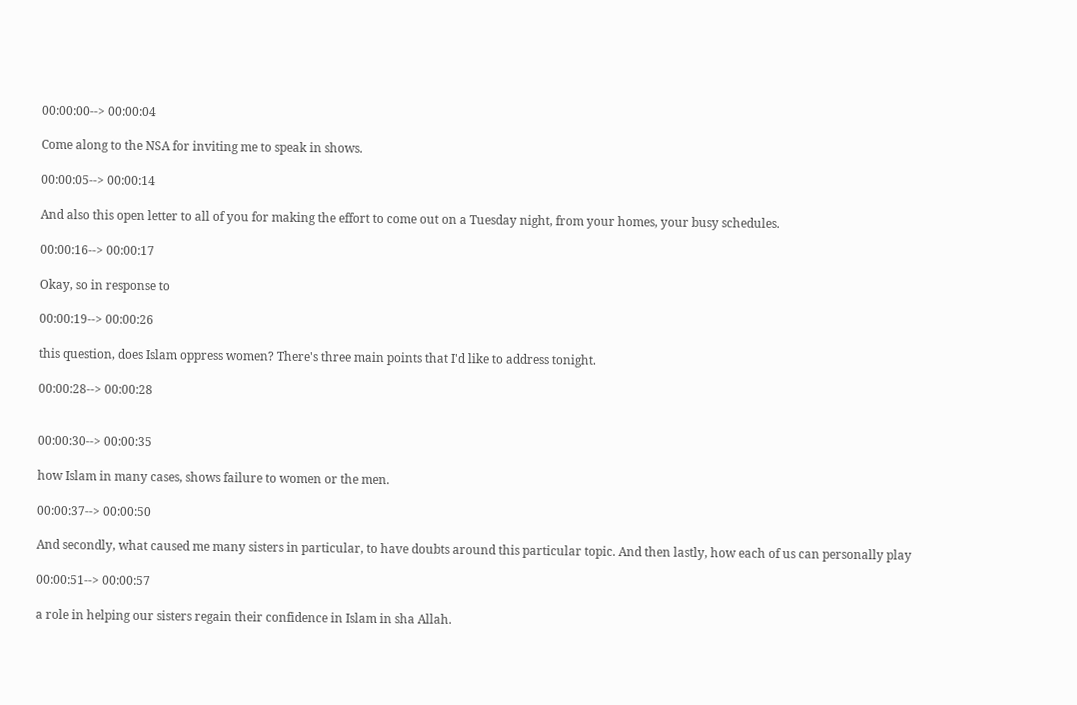00:00:00--> 00:00:04

Come along to the NSA for inviting me to speak in shows.

00:00:05--> 00:00:14

And also this open letter to all of you for making the effort to come out on a Tuesday night, from your homes, your busy schedules.

00:00:16--> 00:00:17

Okay, so in response to

00:00:19--> 00:00:26

this question, does Islam oppress women? There's three main points that I'd like to address tonight.

00:00:28--> 00:00:28


00:00:30--> 00:00:35

how Islam in many cases, shows failure to women or the men.

00:00:37--> 00:00:50

And secondly, what caused me many sisters in particular, to have doubts around this particular topic. And then lastly, how each of us can personally play

00:00:51--> 00:00:57

a role in helping our sisters regain their confidence in Islam in sha Allah.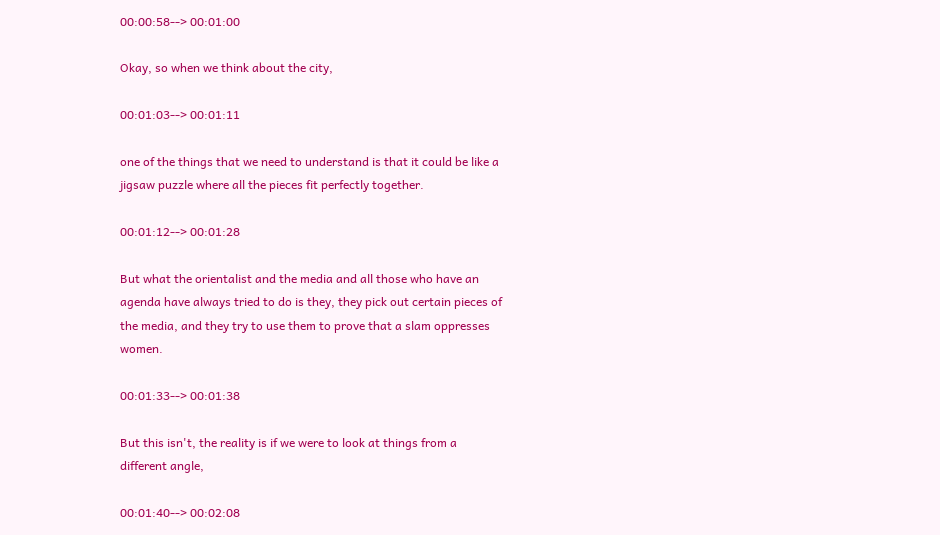00:00:58--> 00:01:00

Okay, so when we think about the city,

00:01:03--> 00:01:11

one of the things that we need to understand is that it could be like a jigsaw puzzle where all the pieces fit perfectly together.

00:01:12--> 00:01:28

But what the orientalist and the media and all those who have an agenda have always tried to do is they, they pick out certain pieces of the media, and they try to use them to prove that a slam oppresses women.

00:01:33--> 00:01:38

But this isn't, the reality is if we were to look at things from a different angle,

00:01:40--> 00:02:08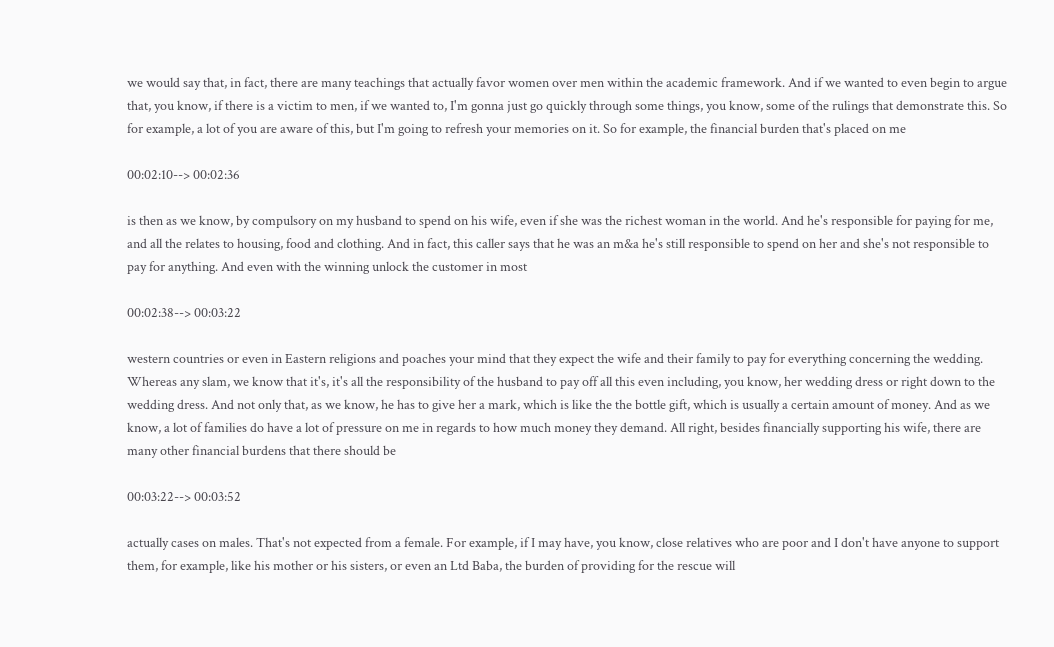we would say that, in fact, there are many teachings that actually favor women over men within the academic framework. And if we wanted to even begin to argue that, you know, if there is a victim to men, if we wanted to, I'm gonna just go quickly through some things, you know, some of the rulings that demonstrate this. So for example, a lot of you are aware of this, but I'm going to refresh your memories on it. So for example, the financial burden that's placed on me

00:02:10--> 00:02:36

is then as we know, by compulsory on my husband to spend on his wife, even if she was the richest woman in the world. And he's responsible for paying for me, and all the relates to housing, food and clothing. And in fact, this caller says that he was an m&a he's still responsible to spend on her and she's not responsible to pay for anything. And even with the winning unlock the customer in most

00:02:38--> 00:03:22

western countries or even in Eastern religions and poaches your mind that they expect the wife and their family to pay for everything concerning the wedding. Whereas any slam, we know that it's, it's all the responsibility of the husband to pay off all this even including, you know, her wedding dress or right down to the wedding dress. And not only that, as we know, he has to give her a mark, which is like the the bottle gift, which is usually a certain amount of money. And as we know, a lot of families do have a lot of pressure on me in regards to how much money they demand. All right, besides financially supporting his wife, there are many other financial burdens that there should be

00:03:22--> 00:03:52

actually cases on males. That's not expected from a female. For example, if I may have, you know, close relatives who are poor and I don't have anyone to support them, for example, like his mother or his sisters, or even an Ltd Baba, the burden of providing for the rescue will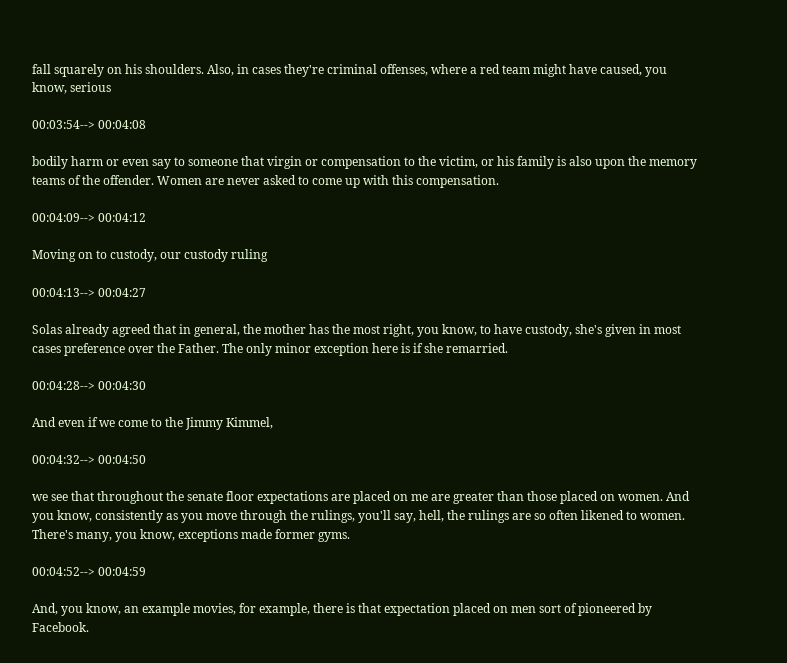fall squarely on his shoulders. Also, in cases they're criminal offenses, where a red team might have caused, you know, serious

00:03:54--> 00:04:08

bodily harm or even say to someone that virgin or compensation to the victim, or his family is also upon the memory teams of the offender. Women are never asked to come up with this compensation.

00:04:09--> 00:04:12

Moving on to custody, our custody ruling

00:04:13--> 00:04:27

Solas already agreed that in general, the mother has the most right, you know, to have custody, she's given in most cases preference over the Father. The only minor exception here is if she remarried.

00:04:28--> 00:04:30

And even if we come to the Jimmy Kimmel,

00:04:32--> 00:04:50

we see that throughout the senate floor expectations are placed on me are greater than those placed on women. And you know, consistently as you move through the rulings, you'll say, hell, the rulings are so often likened to women. There's many, you know, exceptions made former gyms.

00:04:52--> 00:04:59

And, you know, an example movies, for example, there is that expectation placed on men sort of pioneered by Facebook.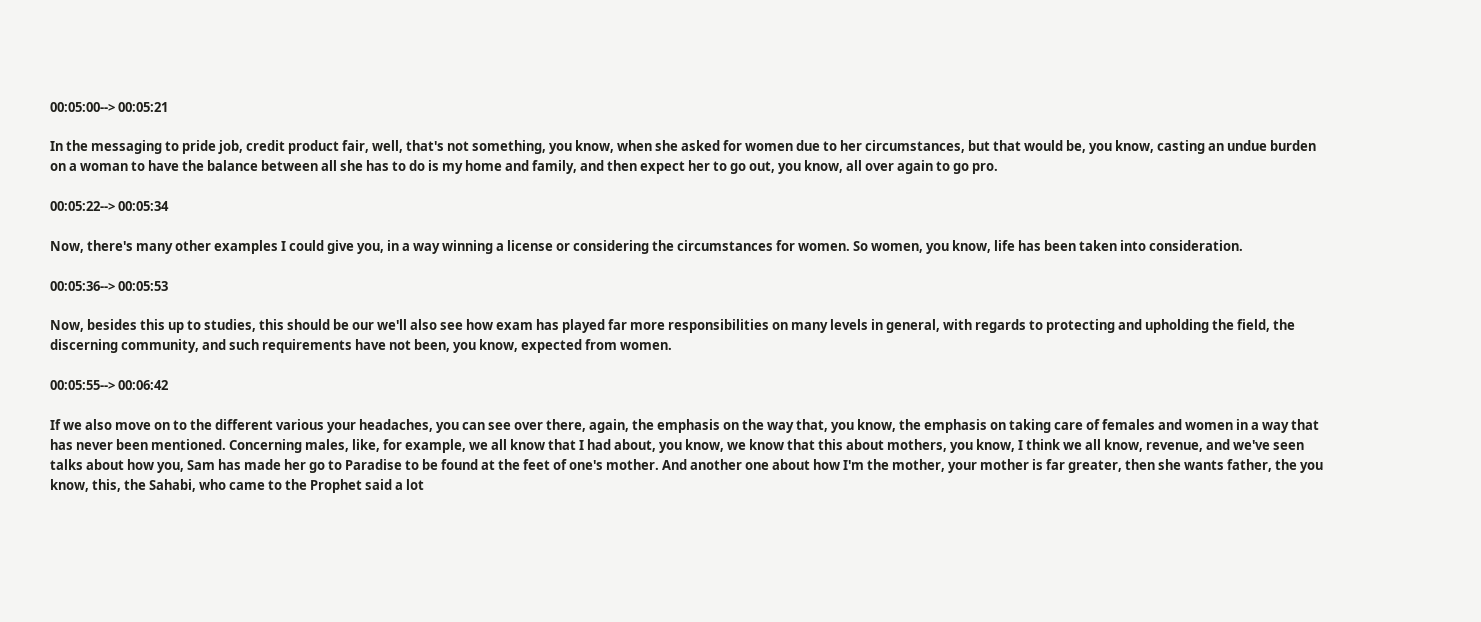00:05:00--> 00:05:21

In the messaging to pride job, credit product fair, well, that's not something, you know, when she asked for women due to her circumstances, but that would be, you know, casting an undue burden on a woman to have the balance between all she has to do is my home and family, and then expect her to go out, you know, all over again to go pro.

00:05:22--> 00:05:34

Now, there's many other examples I could give you, in a way winning a license or considering the circumstances for women. So women, you know, life has been taken into consideration.

00:05:36--> 00:05:53

Now, besides this up to studies, this should be our we'll also see how exam has played far more responsibilities on many levels in general, with regards to protecting and upholding the field, the discerning community, and such requirements have not been, you know, expected from women.

00:05:55--> 00:06:42

If we also move on to the different various your headaches, you can see over there, again, the emphasis on the way that, you know, the emphasis on taking care of females and women in a way that has never been mentioned. Concerning males, like, for example, we all know that I had about, you know, we know that this about mothers, you know, I think we all know, revenue, and we've seen talks about how you, Sam has made her go to Paradise to be found at the feet of one's mother. And another one about how I'm the mother, your mother is far greater, then she wants father, the you know, this, the Sahabi, who came to the Prophet said a lot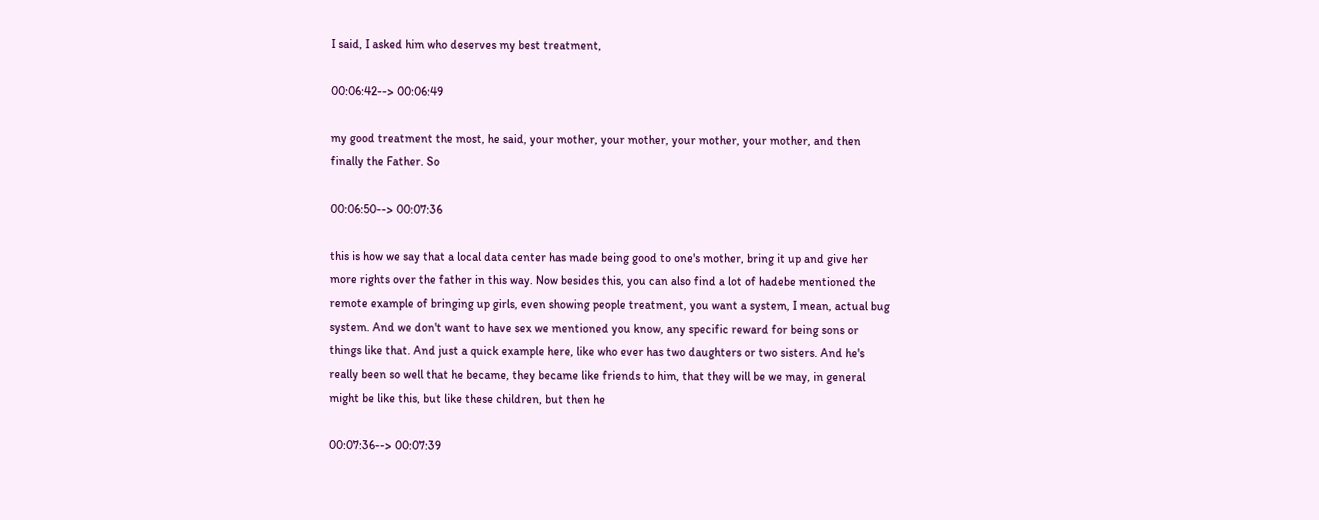I said, I asked him who deserves my best treatment,

00:06:42--> 00:06:49

my good treatment the most, he said, your mother, your mother, your mother, your mother, and then finally the Father. So

00:06:50--> 00:07:36

this is how we say that a local data center has made being good to one's mother, bring it up and give her more rights over the father in this way. Now besides this, you can also find a lot of hadebe mentioned the remote example of bringing up girls, even showing people treatment, you want a system, I mean, actual bug system. And we don't want to have sex we mentioned you know, any specific reward for being sons or things like that. And just a quick example here, like who ever has two daughters or two sisters. And he's really been so well that he became, they became like friends to him, that they will be we may, in general might be like this, but like these children, but then he

00:07:36--> 00:07:39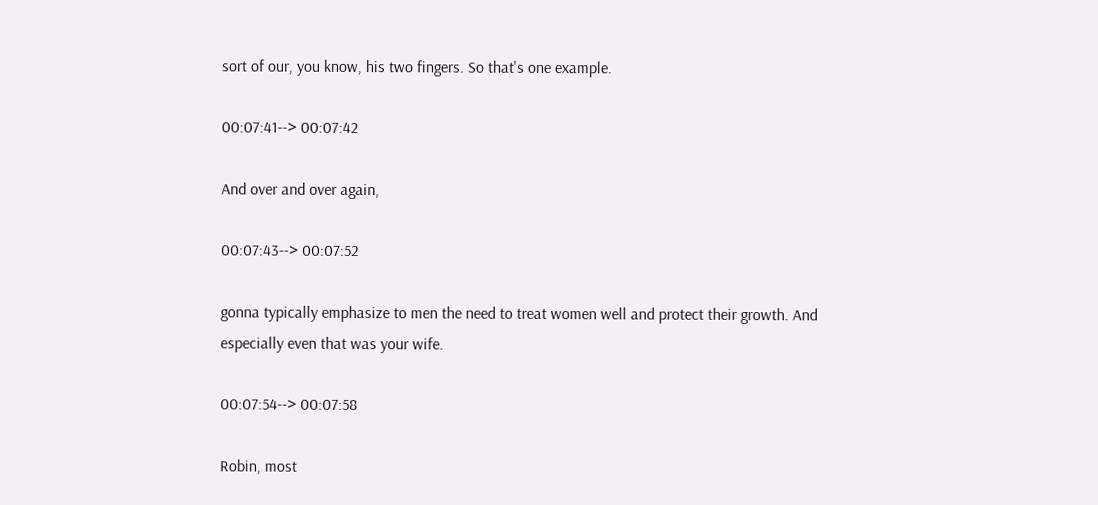sort of our, you know, his two fingers. So that's one example.

00:07:41--> 00:07:42

And over and over again,

00:07:43--> 00:07:52

gonna typically emphasize to men the need to treat women well and protect their growth. And especially even that was your wife.

00:07:54--> 00:07:58

Robin, most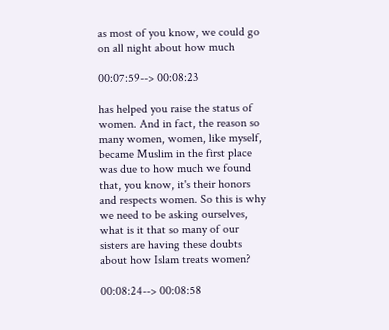as most of you know, we could go on all night about how much

00:07:59--> 00:08:23

has helped you raise the status of women. And in fact, the reason so many women, women, like myself, became Muslim in the first place was due to how much we found that, you know, it's their honors and respects women. So this is why we need to be asking ourselves, what is it that so many of our sisters are having these doubts about how Islam treats women?

00:08:24--> 00:08:58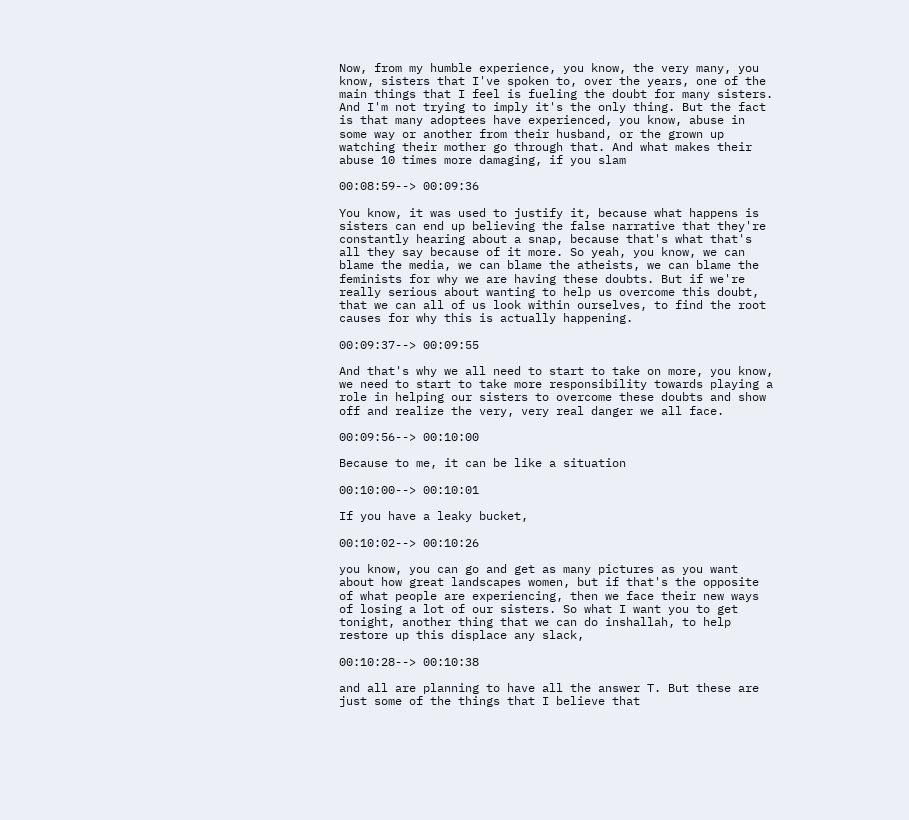Now, from my humble experience, you know, the very many, you know, sisters that I've spoken to, over the years, one of the main things that I feel is fueling the doubt for many sisters. And I'm not trying to imply it's the only thing. But the fact is that many adoptees have experienced, you know, abuse in some way or another from their husband, or the grown up watching their mother go through that. And what makes their abuse 10 times more damaging, if you slam

00:08:59--> 00:09:36

You know, it was used to justify it, because what happens is sisters can end up believing the false narrative that they're constantly hearing about a snap, because that's what that's all they say because of it more. So yeah, you know, we can blame the media, we can blame the atheists, we can blame the feminists for why we are having these doubts. But if we're really serious about wanting to help us overcome this doubt, that we can all of us look within ourselves, to find the root causes for why this is actually happening.

00:09:37--> 00:09:55

And that's why we all need to start to take on more, you know, we need to start to take more responsibility towards playing a role in helping our sisters to overcome these doubts and show off and realize the very, very real danger we all face.

00:09:56--> 00:10:00

Because to me, it can be like a situation

00:10:00--> 00:10:01

If you have a leaky bucket,

00:10:02--> 00:10:26

you know, you can go and get as many pictures as you want about how great landscapes women, but if that's the opposite of what people are experiencing, then we face their new ways of losing a lot of our sisters. So what I want you to get tonight, another thing that we can do inshallah, to help restore up this displace any slack,

00:10:28--> 00:10:38

and all are planning to have all the answer T. But these are just some of the things that I believe that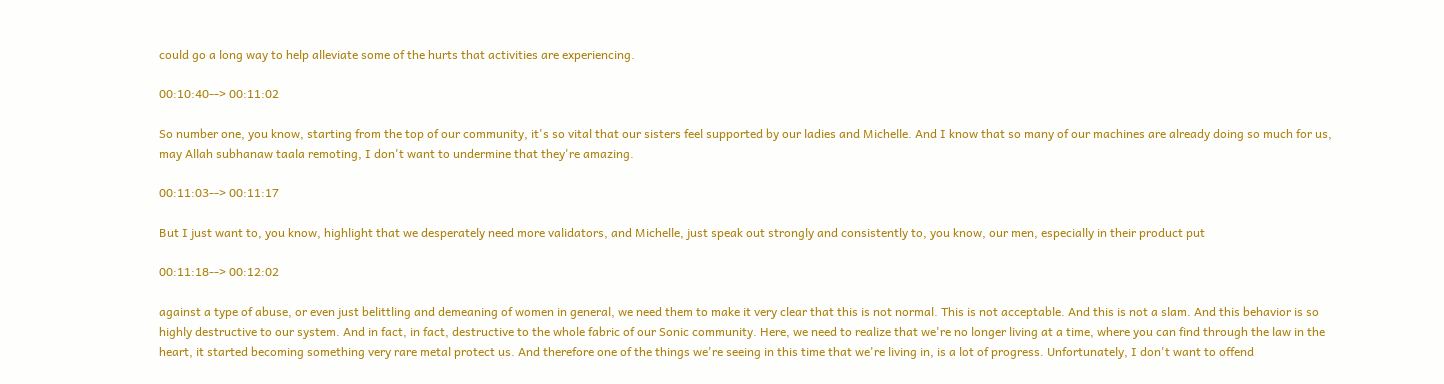could go a long way to help alleviate some of the hurts that activities are experiencing.

00:10:40--> 00:11:02

So number one, you know, starting from the top of our community, it's so vital that our sisters feel supported by our ladies and Michelle. And I know that so many of our machines are already doing so much for us, may Allah subhanaw taala remoting, I don't want to undermine that they're amazing.

00:11:03--> 00:11:17

But I just want to, you know, highlight that we desperately need more validators, and Michelle, just speak out strongly and consistently to, you know, our men, especially in their product put

00:11:18--> 00:12:02

against a type of abuse, or even just belittling and demeaning of women in general, we need them to make it very clear that this is not normal. This is not acceptable. And this is not a slam. And this behavior is so highly destructive to our system. And in fact, in fact, destructive to the whole fabric of our Sonic community. Here, we need to realize that we're no longer living at a time, where you can find through the law in the heart, it started becoming something very rare metal protect us. And therefore one of the things we're seeing in this time that we're living in, is a lot of progress. Unfortunately, I don't want to offend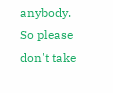anybody. So please don't take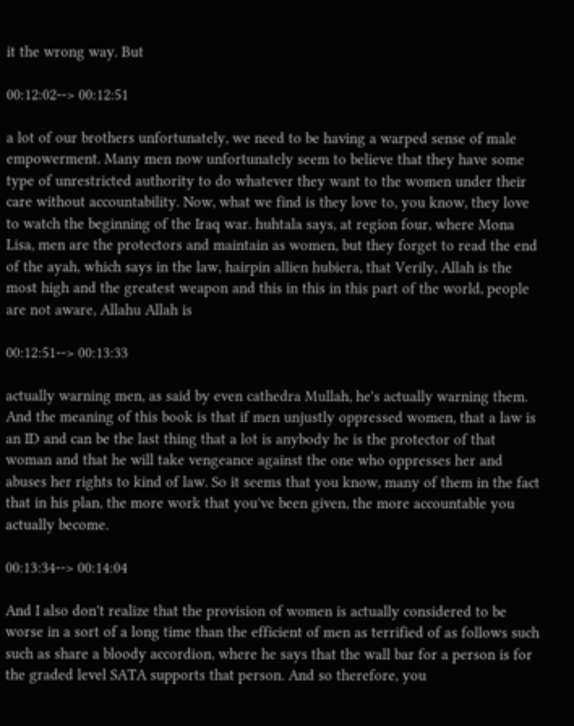it the wrong way. But

00:12:02--> 00:12:51

a lot of our brothers unfortunately, we need to be having a warped sense of male empowerment. Many men now unfortunately seem to believe that they have some type of unrestricted authority to do whatever they want to the women under their care without accountability. Now, what we find is they love to, you know, they love to watch the beginning of the Iraq war. huhtala says, at region four, where Mona Lisa, men are the protectors and maintain as women, but they forget to read the end of the ayah, which says in the law, hairpin allien hubiera, that Verily, Allah is the most high and the greatest weapon and this in this in this part of the world, people are not aware, Allahu Allah is

00:12:51--> 00:13:33

actually warning men, as said by even cathedra Mullah, he's actually warning them. And the meaning of this book is that if men unjustly oppressed women, that a law is an ID and can be the last thing that a lot is anybody he is the protector of that woman and that he will take vengeance against the one who oppresses her and abuses her rights to kind of law. So it seems that you know, many of them in the fact that in his plan, the more work that you've been given, the more accountable you actually become.

00:13:34--> 00:14:04

And I also don't realize that the provision of women is actually considered to be worse in a sort of a long time than the efficient of men as terrified of as follows such such as share a bloody accordion, where he says that the wall bar for a person is for the graded level SATA supports that person. And so therefore, you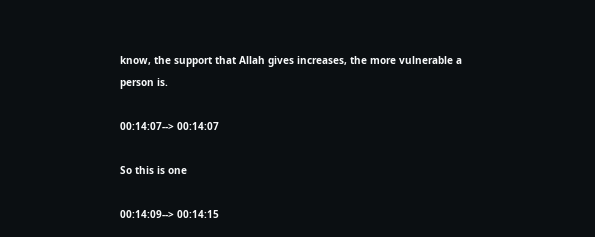know, the support that Allah gives increases, the more vulnerable a person is.

00:14:07--> 00:14:07

So this is one

00:14:09--> 00:14:15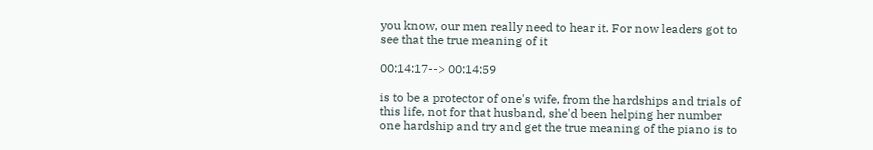you know, our men really need to hear it. For now leaders got to see that the true meaning of it

00:14:17--> 00:14:59

is to be a protector of one's wife, from the hardships and trials of this life, not for that husband, she'd been helping her number one hardship and try and get the true meaning of the piano is to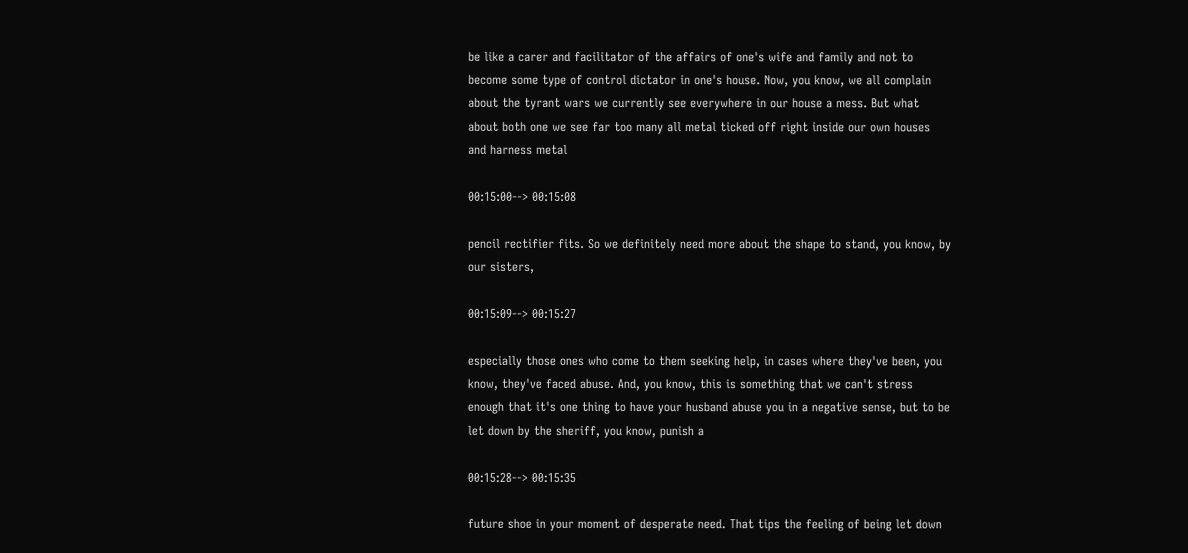be like a carer and facilitator of the affairs of one's wife and family and not to become some type of control dictator in one's house. Now, you know, we all complain about the tyrant wars we currently see everywhere in our house a mess. But what about both one we see far too many all metal ticked off right inside our own houses and harness metal

00:15:00--> 00:15:08

pencil rectifier fits. So we definitely need more about the shape to stand, you know, by our sisters,

00:15:09--> 00:15:27

especially those ones who come to them seeking help, in cases where they've been, you know, they've faced abuse. And, you know, this is something that we can't stress enough that it's one thing to have your husband abuse you in a negative sense, but to be let down by the sheriff, you know, punish a

00:15:28--> 00:15:35

future shoe in your moment of desperate need. That tips the feeling of being let down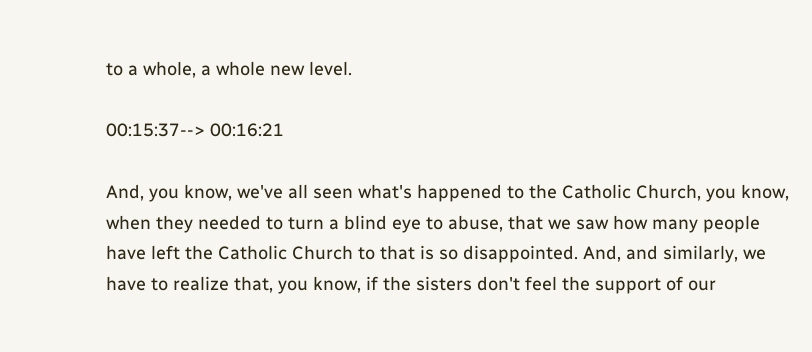to a whole, a whole new level.

00:15:37--> 00:16:21

And, you know, we've all seen what's happened to the Catholic Church, you know, when they needed to turn a blind eye to abuse, that we saw how many people have left the Catholic Church to that is so disappointed. And, and similarly, we have to realize that, you know, if the sisters don't feel the support of our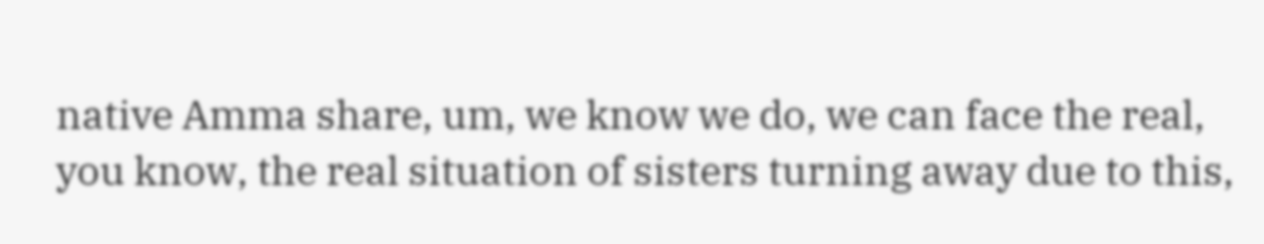native Amma share, um, we know we do, we can face the real, you know, the real situation of sisters turning away due to this,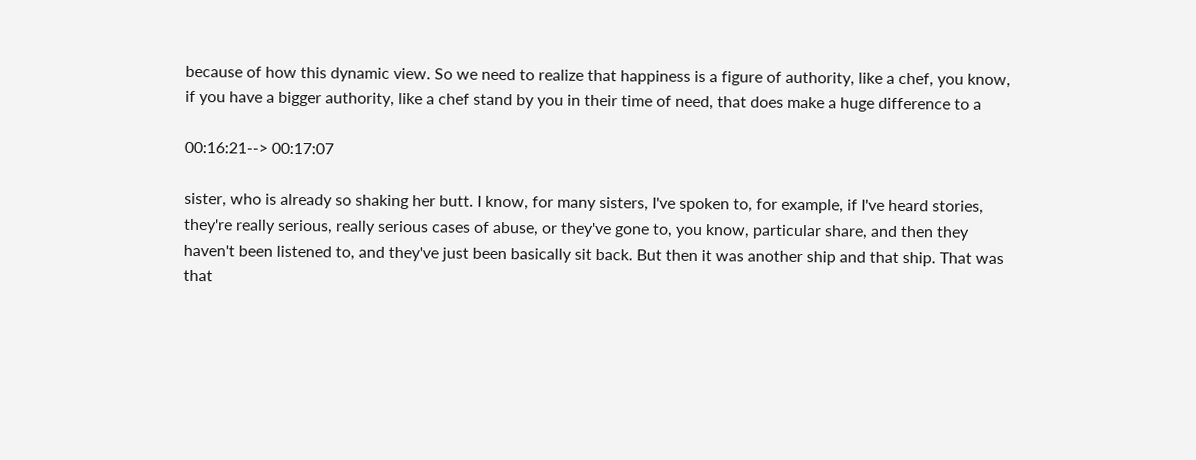because of how this dynamic view. So we need to realize that happiness is a figure of authority, like a chef, you know, if you have a bigger authority, like a chef stand by you in their time of need, that does make a huge difference to a

00:16:21--> 00:17:07

sister, who is already so shaking her butt. I know, for many sisters, I've spoken to, for example, if I've heard stories, they're really serious, really serious cases of abuse, or they've gone to, you know, particular share, and then they haven't been listened to, and they've just been basically sit back. But then it was another ship and that ship. That was that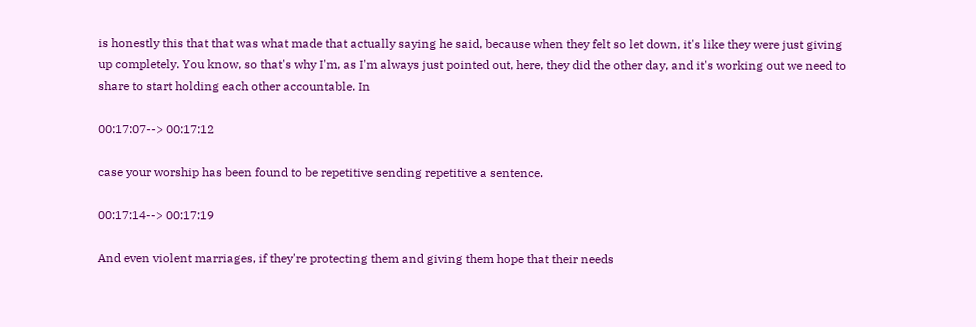is honestly this that that was what made that actually saying he said, because when they felt so let down, it's like they were just giving up completely. You know, so that's why I'm, as I'm always just pointed out, here, they did the other day, and it's working out we need to share to start holding each other accountable. In

00:17:07--> 00:17:12

case your worship has been found to be repetitive sending repetitive a sentence.

00:17:14--> 00:17:19

And even violent marriages, if they're protecting them and giving them hope that their needs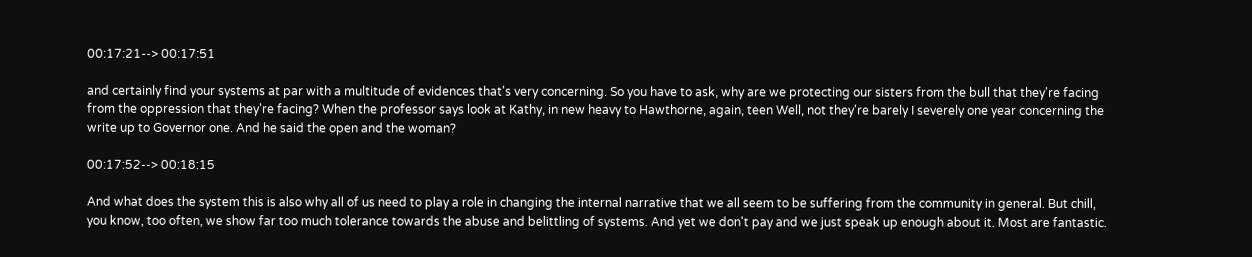00:17:21--> 00:17:51

and certainly find your systems at par with a multitude of evidences that's very concerning. So you have to ask, why are we protecting our sisters from the bull that they're facing from the oppression that they're facing? When the professor says look at Kathy, in new heavy to Hawthorne, again, teen Well, not they're barely I severely one year concerning the write up to Governor one. And he said the open and the woman?

00:17:52--> 00:18:15

And what does the system this is also why all of us need to play a role in changing the internal narrative that we all seem to be suffering from the community in general. But chill, you know, too often, we show far too much tolerance towards the abuse and belittling of systems. And yet we don't pay and we just speak up enough about it. Most are fantastic.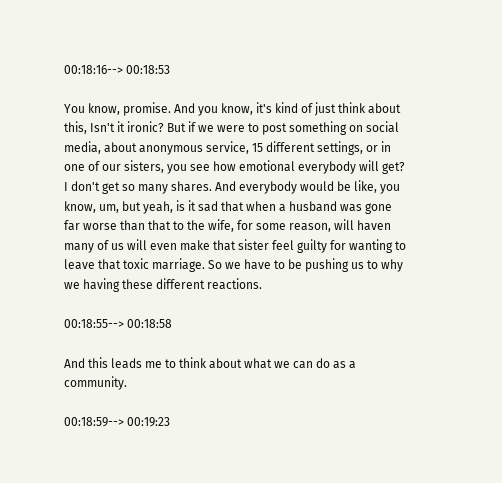00:18:16--> 00:18:53

You know, promise. And you know, it's kind of just think about this, Isn't it ironic? But if we were to post something on social media, about anonymous service, 15 different settings, or in one of our sisters, you see how emotional everybody will get? I don't get so many shares. And everybody would be like, you know, um, but yeah, is it sad that when a husband was gone far worse than that to the wife, for some reason, will haven many of us will even make that sister feel guilty for wanting to leave that toxic marriage. So we have to be pushing us to why we having these different reactions.

00:18:55--> 00:18:58

And this leads me to think about what we can do as a community.

00:18:59--> 00:19:23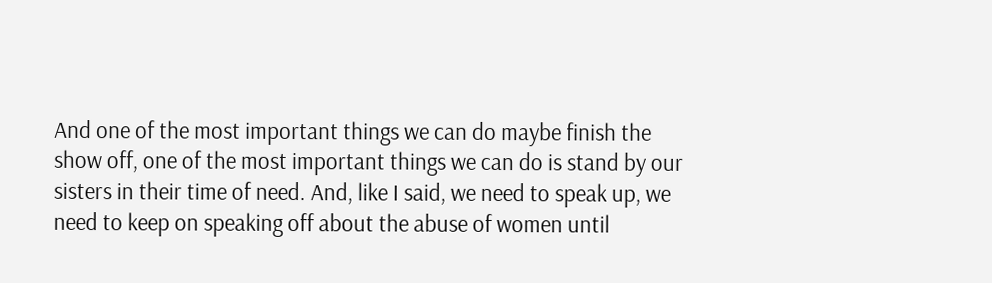And one of the most important things we can do maybe finish the show off, one of the most important things we can do is stand by our sisters in their time of need. And, like I said, we need to speak up, we need to keep on speaking off about the abuse of women until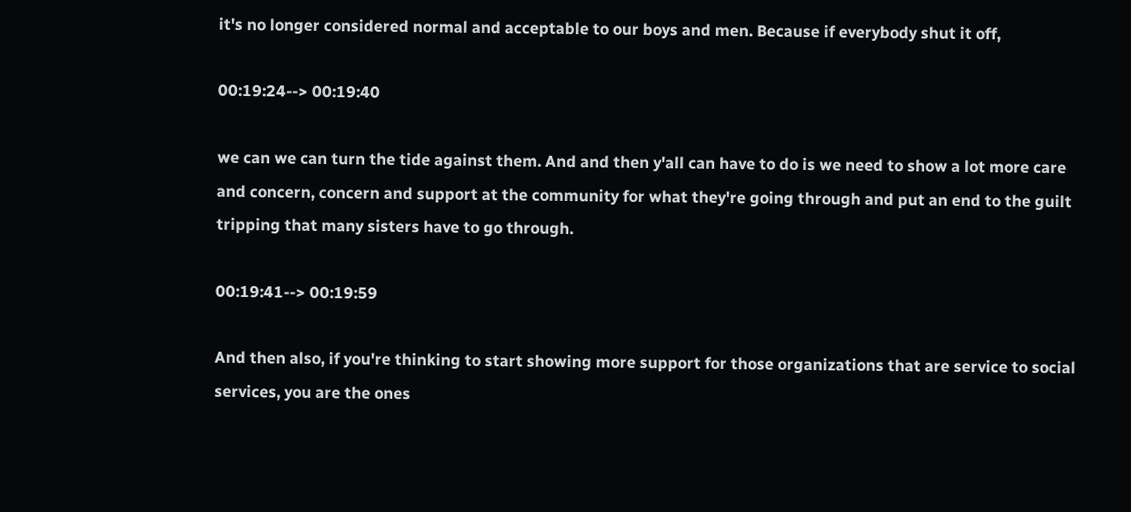it's no longer considered normal and acceptable to our boys and men. Because if everybody shut it off,

00:19:24--> 00:19:40

we can we can turn the tide against them. And and then y'all can have to do is we need to show a lot more care and concern, concern and support at the community for what they're going through and put an end to the guilt tripping that many sisters have to go through.

00:19:41--> 00:19:59

And then also, if you're thinking to start showing more support for those organizations that are service to social services, you are the ones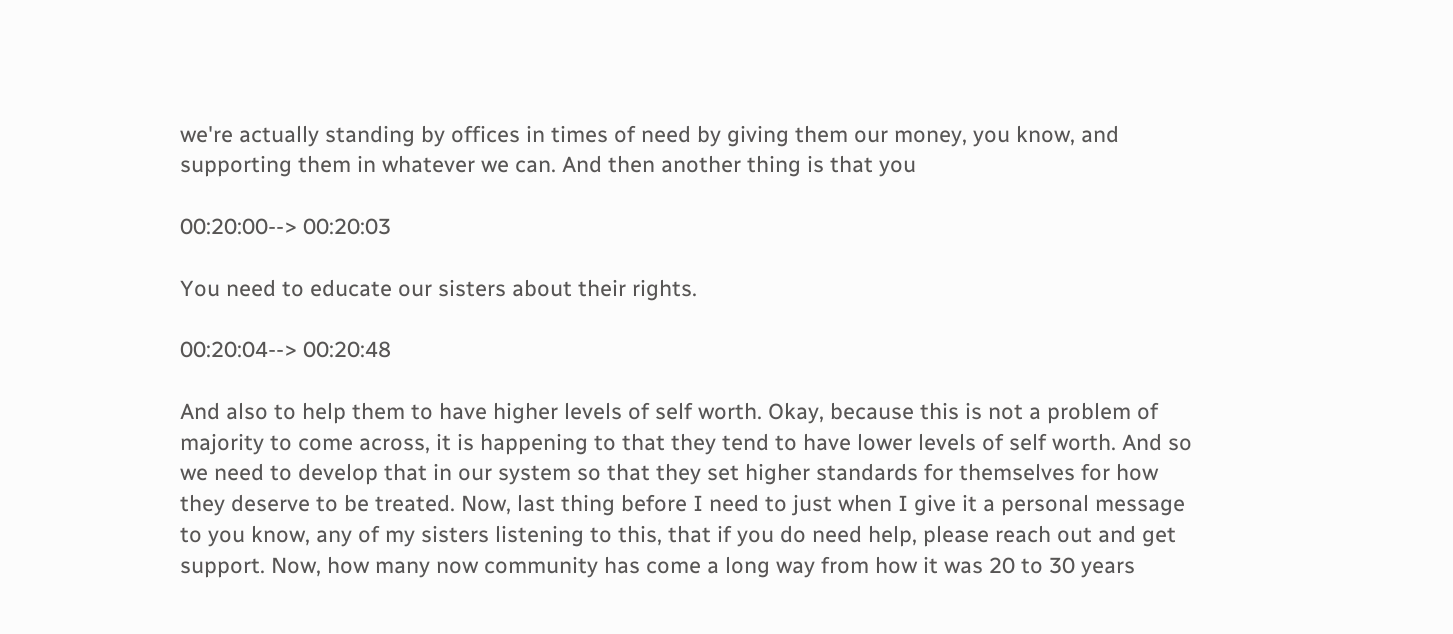we're actually standing by offices in times of need by giving them our money, you know, and supporting them in whatever we can. And then another thing is that you

00:20:00--> 00:20:03

You need to educate our sisters about their rights.

00:20:04--> 00:20:48

And also to help them to have higher levels of self worth. Okay, because this is not a problem of majority to come across, it is happening to that they tend to have lower levels of self worth. And so we need to develop that in our system so that they set higher standards for themselves for how they deserve to be treated. Now, last thing before I need to just when I give it a personal message to you know, any of my sisters listening to this, that if you do need help, please reach out and get support. Now, how many now community has come a long way from how it was 20 to 30 years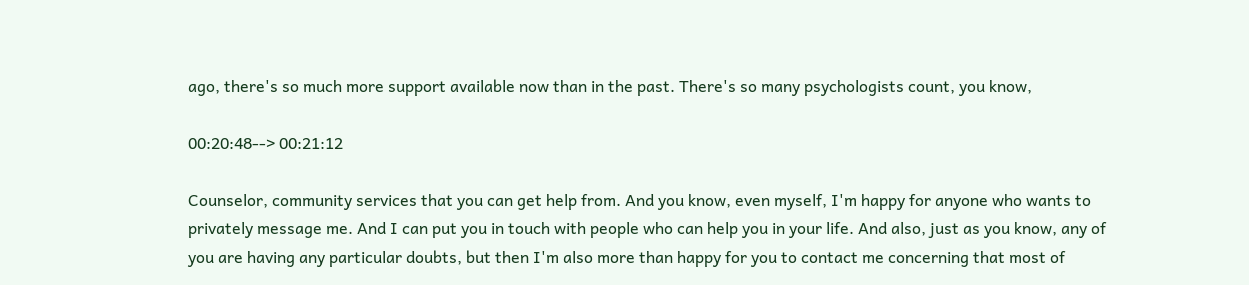ago, there's so much more support available now than in the past. There's so many psychologists count, you know,

00:20:48--> 00:21:12

Counselor, community services that you can get help from. And you know, even myself, I'm happy for anyone who wants to privately message me. And I can put you in touch with people who can help you in your life. And also, just as you know, any of you are having any particular doubts, but then I'm also more than happy for you to contact me concerning that most of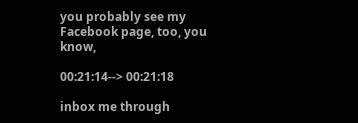you probably see my Facebook page, too, you know,

00:21:14--> 00:21:18

inbox me through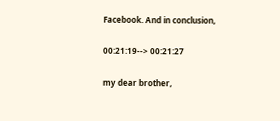Facebook. And in conclusion,

00:21:19--> 00:21:27

my dear brother,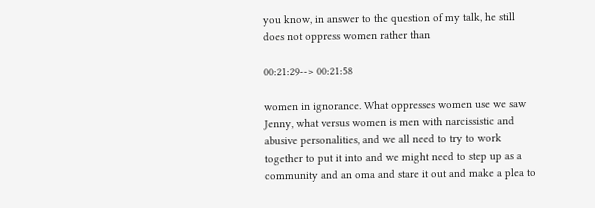you know, in answer to the question of my talk, he still does not oppress women rather than

00:21:29--> 00:21:58

women in ignorance. What oppresses women use we saw Jenny, what versus women is men with narcissistic and abusive personalities, and we all need to try to work together to put it into and we might need to step up as a community and an oma and stare it out and make a plea to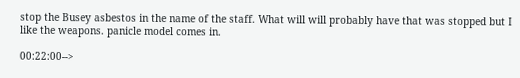stop the Busey asbestos in the name of the staff. What will will probably have that was stopped but I like the weapons. panicle model comes in.

00:22:00-->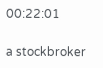00:22:01

a stockbroker